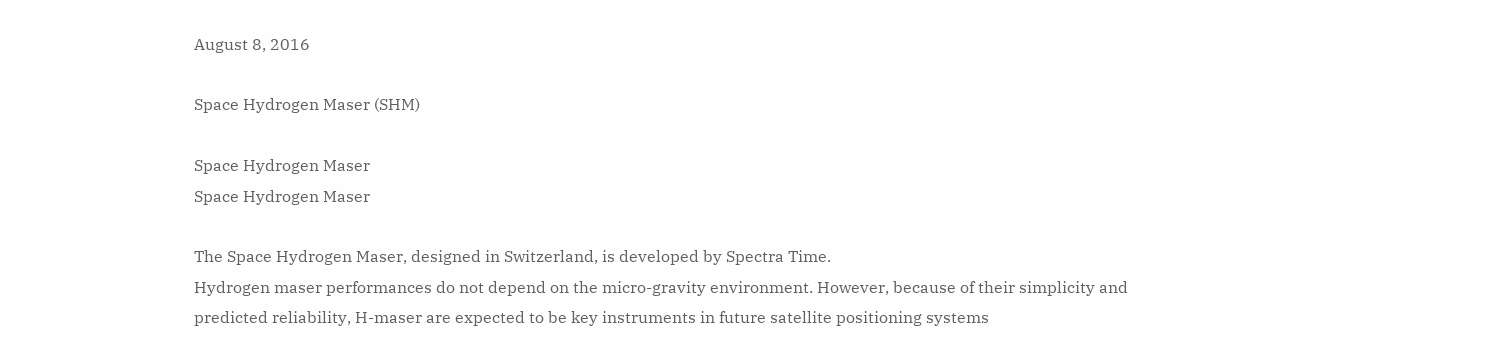August 8, 2016

Space Hydrogen Maser (SHM)

Space Hydrogen Maser
Space Hydrogen Maser

The Space Hydrogen Maser, designed in Switzerland, is developed by Spectra Time.
Hydrogen maser performances do not depend on the micro-gravity environment. However, because of their simplicity and predicted reliability, H-maser are expected to be key instruments in future satellite positioning systems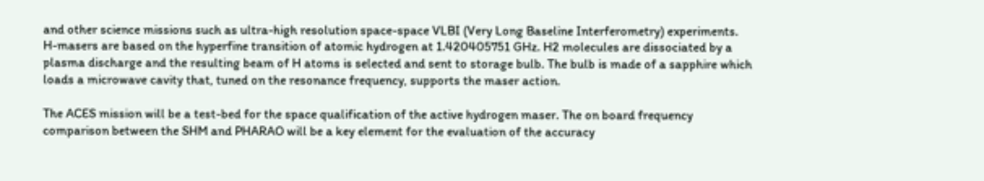and other science missions such as ultra-high resolution space-space VLBI (Very Long Baseline Interferometry) experiments.
H-masers are based on the hyperfine transition of atomic hydrogen at 1.420405751 GHz. H2 molecules are dissociated by a plasma discharge and the resulting beam of H atoms is selected and sent to storage bulb. The bulb is made of a sapphire which loads a microwave cavity that, tuned on the resonance frequency, supports the maser action.

The ACES mission will be a test-bed for the space qualification of the active hydrogen maser. The on board frequency comparison between the SHM and PHARAO will be a key element for the evaluation of the accuracy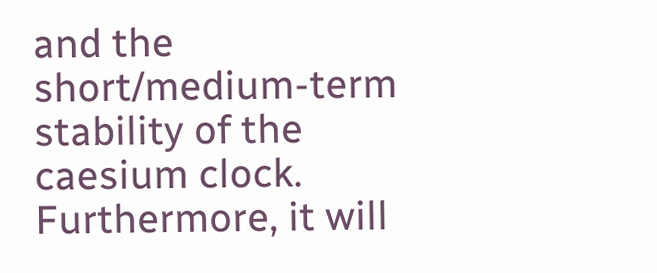and the short/medium-term stability of the caesium clock. Furthermore, it will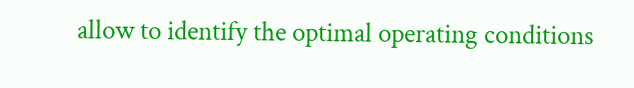allow to identify the optimal operating conditions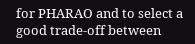for PHARAO and to select a good trade-off between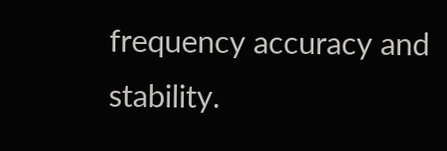frequency accuracy and stability.